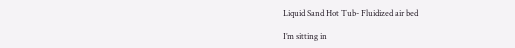Liquid Sand Hot Tub- Fluidized air bed

I’m sitting in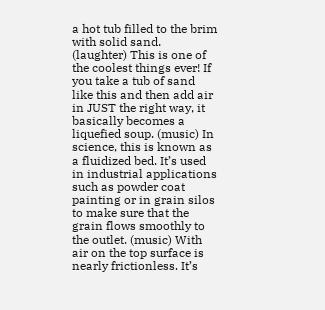a hot tub filled to the brim with solid sand. (laughter) This is one of the coolest things ever! If you take a tub of sand like this and then add air in JUST the right way, it basically becomes a liquefied soup. (music) In science, this is known as a fluidized bed. It’s used in industrial applications such as powder coat painting or in grain silos to make sure that the grain flows smoothly to the outlet. (music) With air on the top surface is nearly frictionless. It’s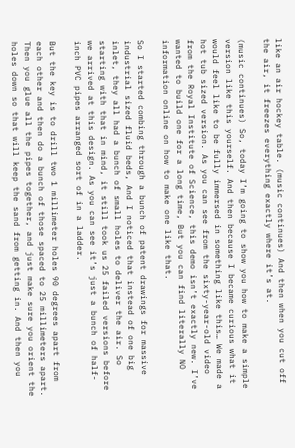like an air hockey table. (music continues) And then when you cut off the air, it freezes everything exactly where it’s at.

(music continues) So, today I’m going to show you how to make a simple version like this yourself. And then because I became curious what it would feel like to be fully immersed in something like this… We made a hot tub sized version. As you can see from the sixty-year-old video from the Royal Institute of Science, this demo isn’t exactly new. I’ve wanted to build one for a long time, But you can find literally NO information online on how to make one like that.

So I started combing through a bunch of patent drawings for massive industrial sized fluid beds, And I noticed that instead of one big inlet, they all had a bunch of small holes to deliver the air. So starting with that in mind, it still took us 25 failed versions before we arrived at this design. As you can see it’s just a bunch of half-inch PVC pipes arranged sort of in a ladder.

But the key is to drill two 1 millimeter holes 90 degrees apart from each other and then do a bunch of those spaced to 25 millimeters apart. Then you glue all the pipes together, and just make sure you orient the holes down so that will keep the sand from getting in. And then you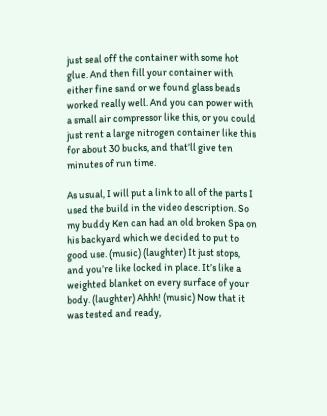just seal off the container with some hot glue. And then fill your container with either fine sand or we found glass beads worked really well. And you can power with a small air compressor like this, or you could just rent a large nitrogen container like this for about 30 bucks, and that’ll give ten minutes of run time.

As usual, I will put a link to all of the parts I used the build in the video description. So my buddy Ken can had an old broken Spa on his backyard which we decided to put to good use. (music) (laughter) It just stops, and you’re like locked in place. It’s like a weighted blanket on every surface of your body. (laughter) Ahhh! (music) Now that it was tested and ready,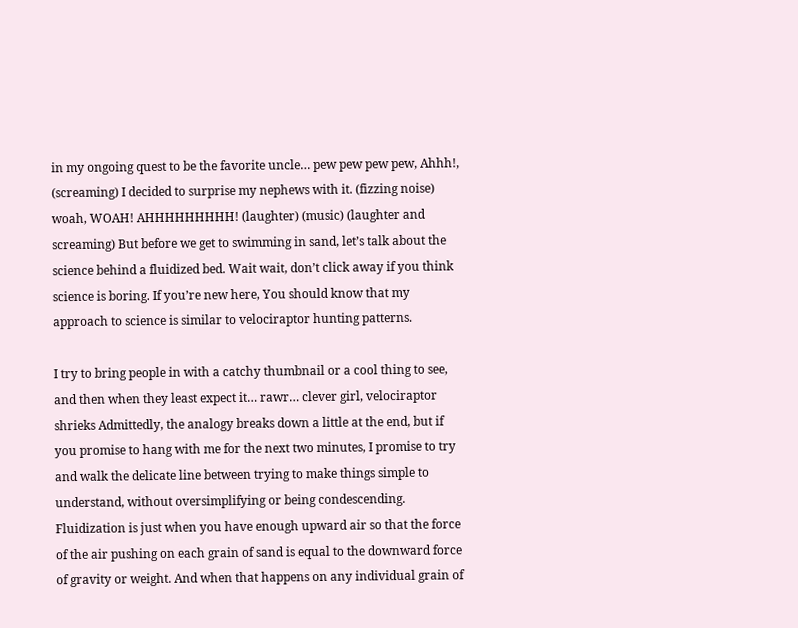in my ongoing quest to be the favorite uncle… pew pew pew pew, Ahhh!, (screaming) I decided to surprise my nephews with it. (fizzing noise) woah, WOAH! AHHHHHHHHH! (laughter) (music) (laughter and screaming) But before we get to swimming in sand, let’s talk about the science behind a fluidized bed. Wait wait, don’t click away if you think science is boring. If you’re new here, You should know that my approach to science is similar to velociraptor hunting patterns.

I try to bring people in with a catchy thumbnail or a cool thing to see, and then when they least expect it… rawr… clever girl, velociraptor shrieks Admittedly, the analogy breaks down a little at the end, but if you promise to hang with me for the next two minutes, I promise to try and walk the delicate line between trying to make things simple to understand, without oversimplifying or being condescending. Fluidization is just when you have enough upward air so that the force of the air pushing on each grain of sand is equal to the downward force of gravity or weight. And when that happens on any individual grain of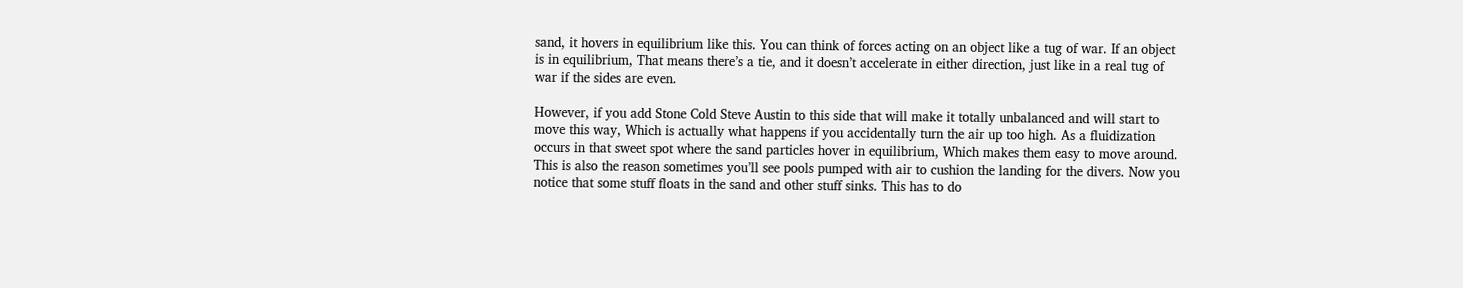sand, it hovers in equilibrium like this. You can think of forces acting on an object like a tug of war. If an object is in equilibrium, That means there’s a tie, and it doesn’t accelerate in either direction, just like in a real tug of war if the sides are even.

However, if you add Stone Cold Steve Austin to this side that will make it totally unbalanced and will start to move this way, Which is actually what happens if you accidentally turn the air up too high. As a fluidization occurs in that sweet spot where the sand particles hover in equilibrium, Which makes them easy to move around. This is also the reason sometimes you’ll see pools pumped with air to cushion the landing for the divers. Now you notice that some stuff floats in the sand and other stuff sinks. This has to do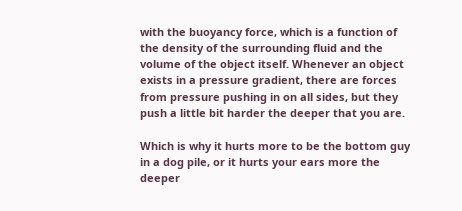with the buoyancy force, which is a function of the density of the surrounding fluid and the volume of the object itself. Whenever an object exists in a pressure gradient, there are forces from pressure pushing in on all sides, but they push a little bit harder the deeper that you are.

Which is why it hurts more to be the bottom guy in a dog pile, or it hurts your ears more the deeper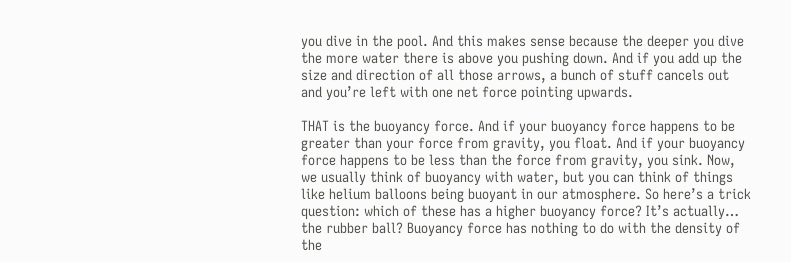you dive in the pool. And this makes sense because the deeper you dive the more water there is above you pushing down. And if you add up the size and direction of all those arrows, a bunch of stuff cancels out and you’re left with one net force pointing upwards.

THAT is the buoyancy force. And if your buoyancy force happens to be greater than your force from gravity, you float. And if your buoyancy force happens to be less than the force from gravity, you sink. Now, we usually think of buoyancy with water, but you can think of things like helium balloons being buoyant in our atmosphere. So here’s a trick question: which of these has a higher buoyancy force? It’s actually… the rubber ball? Buoyancy force has nothing to do with the density of the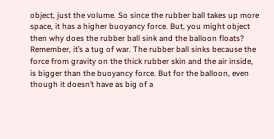object, just the volume. So since the rubber ball takes up more space, it has a higher buoyancy force. But, you might object then why does the rubber ball sink and the balloon floats? Remember, it’s a tug of war. The rubber ball sinks because the force from gravity on the thick rubber skin and the air inside, is bigger than the buoyancy force. But for the balloon, even though it doesn’t have as big of a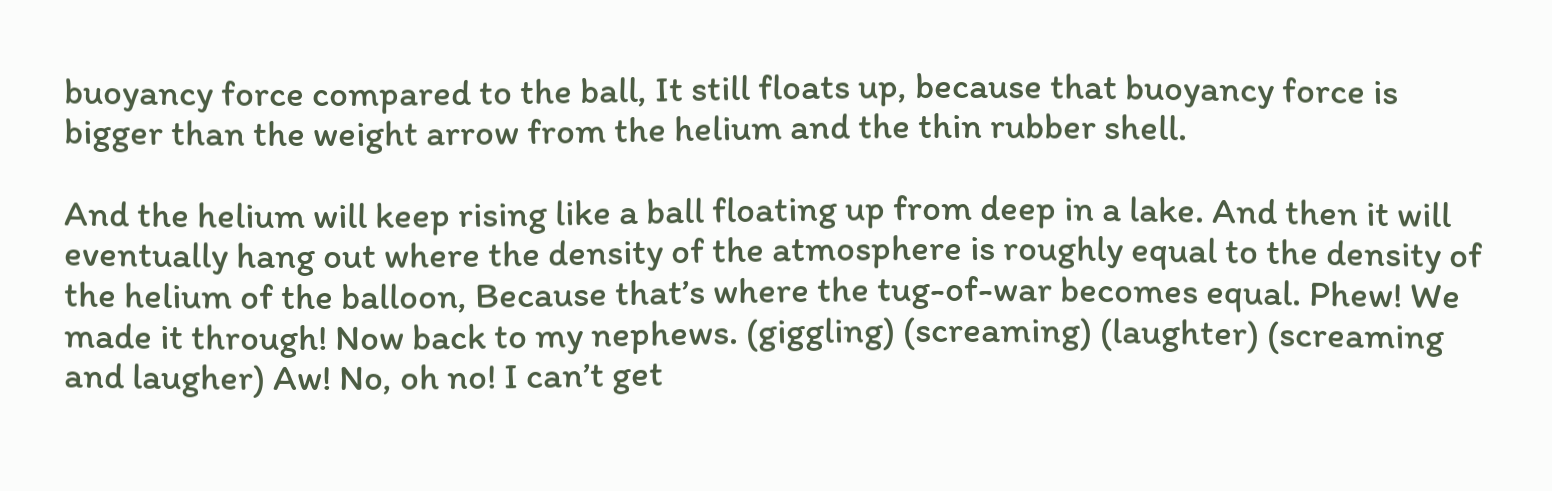buoyancy force compared to the ball, It still floats up, because that buoyancy force is bigger than the weight arrow from the helium and the thin rubber shell.

And the helium will keep rising like a ball floating up from deep in a lake. And then it will eventually hang out where the density of the atmosphere is roughly equal to the density of the helium of the balloon, Because that’s where the tug-of-war becomes equal. Phew! We made it through! Now back to my nephews. (giggling) (screaming) (laughter) (screaming and laugher) Aw! No, oh no! I can’t get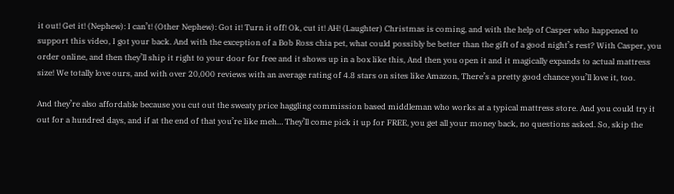it out! Get it! (Nephew): I can’t! (Other Nephew): Got it! Turn it off! Ok, cut it! AH! (Laughter) Christmas is coming, and with the help of Casper who happened to support this video, I got your back. And with the exception of a Bob Ross chia pet, what could possibly be better than the gift of a good night’s rest? With Casper, you order online, and then they’ll ship it right to your door for free and it shows up in a box like this, And then you open it and it magically expands to actual mattress size! We totally love ours, and with over 20,000 reviews with an average rating of 4.8 stars on sites like Amazon, There’s a pretty good chance you’ll love it, too.

And they’re also affordable because you cut out the sweaty price haggling commission based middleman who works at a typical mattress store. And you could try it out for a hundred days, and if at the end of that you’re like meh… They’ll come pick it up for FREE, you get all your money back, no questions asked. So, skip the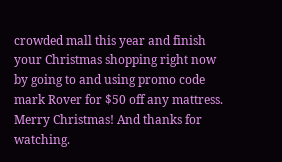crowded mall this year and finish your Christmas shopping right now by going to and using promo code mark Rover for $50 off any mattress. Merry Christmas! And thanks for watching.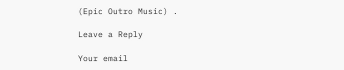(Epic Outro Music) .

Leave a Reply

Your email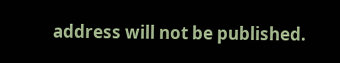address will not be published.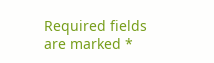Required fields are marked *